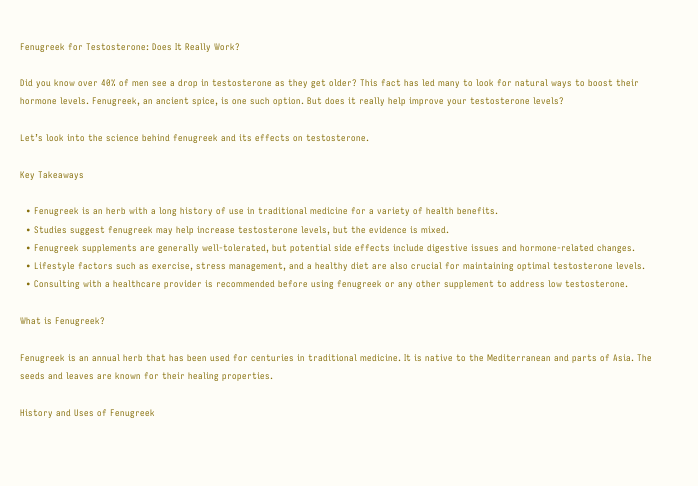Fenugreek for Testosterone: Does It Really Work?

Did you know over 40% of men see a drop in testosterone as they get older? This fact has led many to look for natural ways to boost their hormone levels. Fenugreek, an ancient spice, is one such option. But does it really help improve your testosterone levels?

Let’s look into the science behind fenugreek and its effects on testosterone.

Key Takeaways

  • Fenugreek is an herb with a long history of use in traditional medicine for a variety of health benefits.
  • Studies suggest fenugreek may help increase testosterone levels, but the evidence is mixed.
  • Fenugreek supplements are generally well-tolerated, but potential side effects include digestive issues and hormone-related changes.
  • Lifestyle factors such as exercise, stress management, and a healthy diet are also crucial for maintaining optimal testosterone levels.
  • Consulting with a healthcare provider is recommended before using fenugreek or any other supplement to address low testosterone.

What is Fenugreek?

Fenugreek is an annual herb that has been used for centuries in traditional medicine. It is native to the Mediterranean and parts of Asia. The seeds and leaves are known for their healing properties.

History and Uses of Fenugreek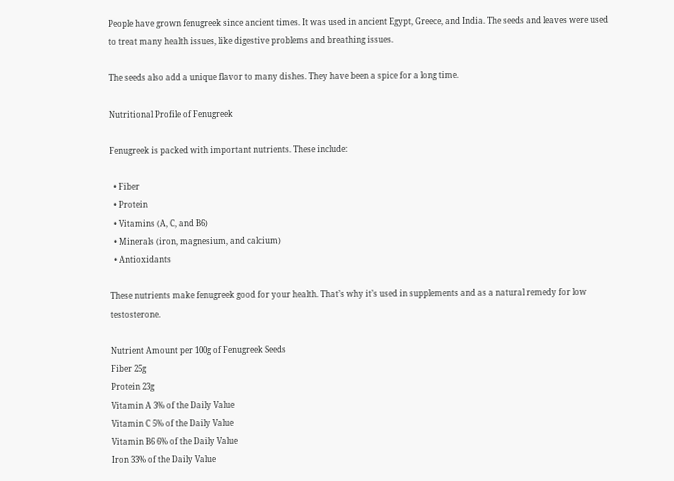People have grown fenugreek since ancient times. It was used in ancient Egypt, Greece, and India. The seeds and leaves were used to treat many health issues, like digestive problems and breathing issues.

The seeds also add a unique flavor to many dishes. They have been a spice for a long time.

Nutritional Profile of Fenugreek

Fenugreek is packed with important nutrients. These include:

  • Fiber
  • Protein
  • Vitamins (A, C, and B6)
  • Minerals (iron, magnesium, and calcium)
  • Antioxidants

These nutrients make fenugreek good for your health. That’s why it’s used in supplements and as a natural remedy for low testosterone.

Nutrient Amount per 100g of Fenugreek Seeds
Fiber 25g
Protein 23g
Vitamin A 3% of the Daily Value
Vitamin C 5% of the Daily Value
Vitamin B6 6% of the Daily Value
Iron 33% of the Daily Value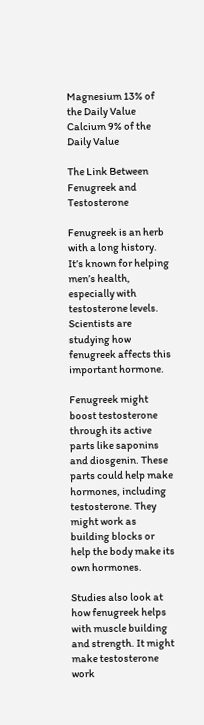Magnesium 13% of the Daily Value
Calcium 9% of the Daily Value

The Link Between Fenugreek and Testosterone

Fenugreek is an herb with a long history. It’s known for helping men’s health, especially with testosterone levels. Scientists are studying how fenugreek affects this important hormone.

Fenugreek might boost testosterone through its active parts like saponins and diosgenin. These parts could help make hormones, including testosterone. They might work as building blocks or help the body make its own hormones.

Studies also look at how fenugreek helps with muscle building and strength. It might make testosterone work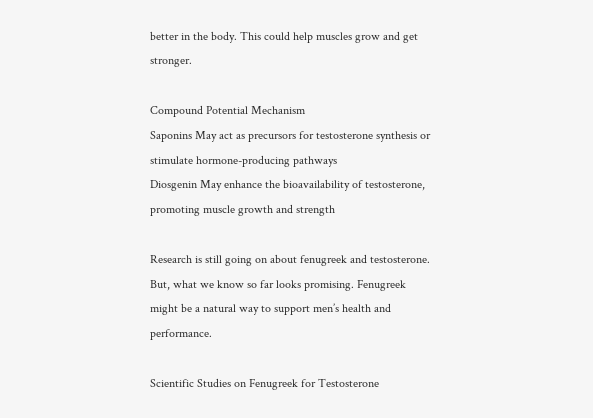better in the body. This could help muscles grow and get stronger.

Compound Potential Mechanism
Saponins May act as precursors for testosterone synthesis or stimulate hormone-producing pathways
Diosgenin May enhance the bioavailability of testosterone, promoting muscle growth and strength

Research is still going on about fenugreek and testosterone. But, what we know so far looks promising. Fenugreek might be a natural way to support men’s health and performance.

Scientific Studies on Fenugreek for Testosterone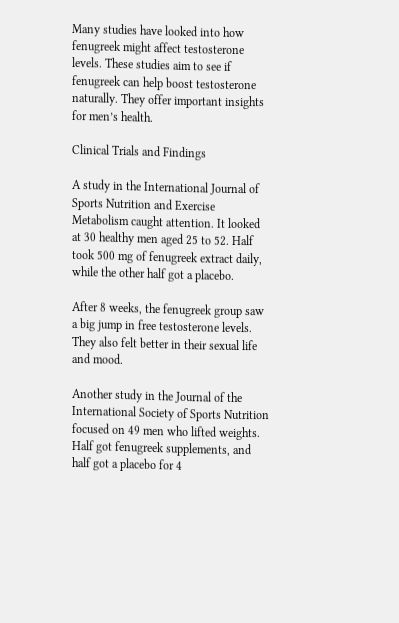Many studies have looked into how fenugreek might affect testosterone levels. These studies aim to see if fenugreek can help boost testosterone naturally. They offer important insights for men’s health.

Clinical Trials and Findings

A study in the International Journal of Sports Nutrition and Exercise Metabolism caught attention. It looked at 30 healthy men aged 25 to 52. Half took 500 mg of fenugreek extract daily, while the other half got a placebo.

After 8 weeks, the fenugreek group saw a big jump in free testosterone levels. They also felt better in their sexual life and mood.

Another study in the Journal of the International Society of Sports Nutrition focused on 49 men who lifted weights. Half got fenugreek supplements, and half got a placebo for 4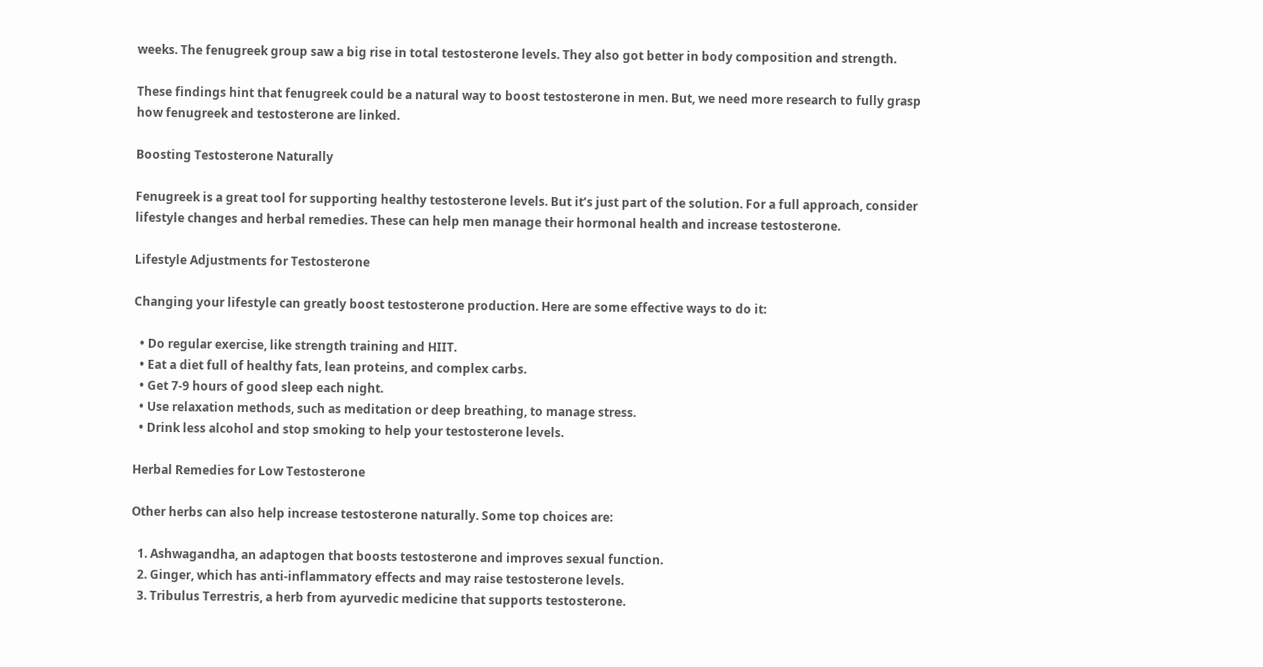weeks. The fenugreek group saw a big rise in total testosterone levels. They also got better in body composition and strength.

These findings hint that fenugreek could be a natural way to boost testosterone in men. But, we need more research to fully grasp how fenugreek and testosterone are linked.

Boosting Testosterone Naturally

Fenugreek is a great tool for supporting healthy testosterone levels. But it’s just part of the solution. For a full approach, consider lifestyle changes and herbal remedies. These can help men manage their hormonal health and increase testosterone.

Lifestyle Adjustments for Testosterone

Changing your lifestyle can greatly boost testosterone production. Here are some effective ways to do it:

  • Do regular exercise, like strength training and HIIT.
  • Eat a diet full of healthy fats, lean proteins, and complex carbs.
  • Get 7-9 hours of good sleep each night.
  • Use relaxation methods, such as meditation or deep breathing, to manage stress.
  • Drink less alcohol and stop smoking to help your testosterone levels.

Herbal Remedies for Low Testosterone

Other herbs can also help increase testosterone naturally. Some top choices are:

  1. Ashwagandha, an adaptogen that boosts testosterone and improves sexual function.
  2. Ginger, which has anti-inflammatory effects and may raise testosterone levels.
  3. Tribulus Terrestris, a herb from ayurvedic medicine that supports testosterone.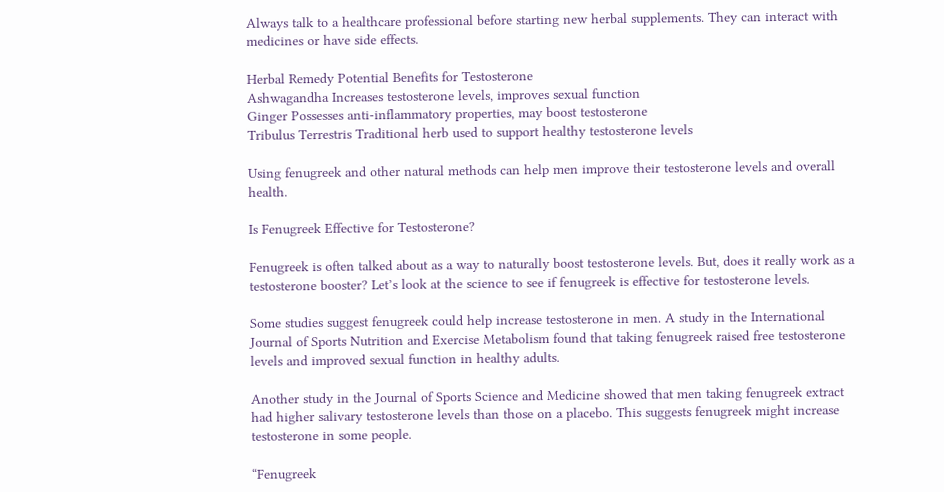Always talk to a healthcare professional before starting new herbal supplements. They can interact with medicines or have side effects.

Herbal Remedy Potential Benefits for Testosterone
Ashwagandha Increases testosterone levels, improves sexual function
Ginger Possesses anti-inflammatory properties, may boost testosterone
Tribulus Terrestris Traditional herb used to support healthy testosterone levels

Using fenugreek and other natural methods can help men improve their testosterone levels and overall health.

Is Fenugreek Effective for Testosterone?

Fenugreek is often talked about as a way to naturally boost testosterone levels. But, does it really work as a testosterone booster? Let’s look at the science to see if fenugreek is effective for testosterone levels.

Some studies suggest fenugreek could help increase testosterone in men. A study in the International Journal of Sports Nutrition and Exercise Metabolism found that taking fenugreek raised free testosterone levels and improved sexual function in healthy adults.

Another study in the Journal of Sports Science and Medicine showed that men taking fenugreek extract had higher salivary testosterone levels than those on a placebo. This suggests fenugreek might increase testosterone in some people.

“Fenugreek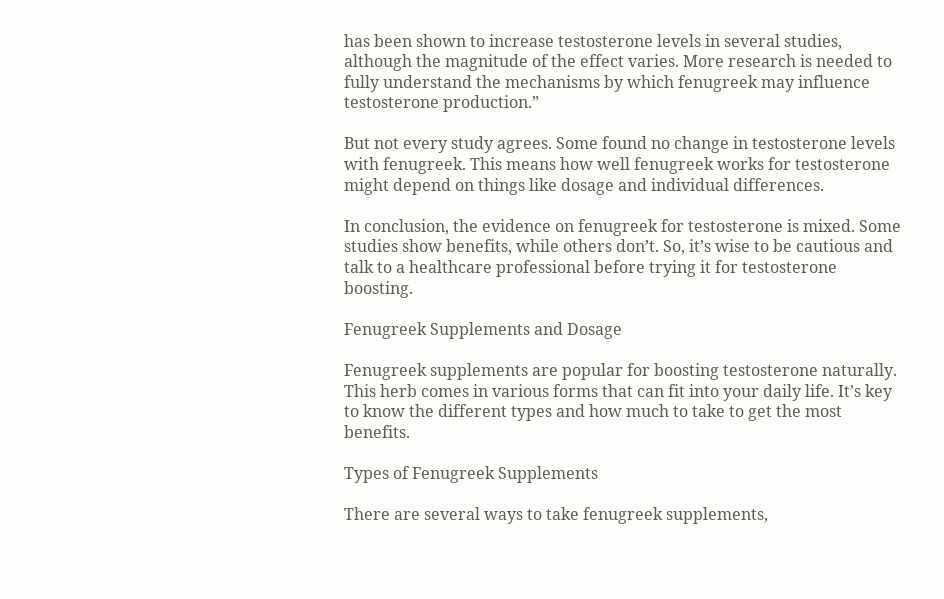has been shown to increase testosterone levels in several studies, although the magnitude of the effect varies. More research is needed to fully understand the mechanisms by which fenugreek may influence testosterone production.”

But not every study agrees. Some found no change in testosterone levels with fenugreek. This means how well fenugreek works for testosterone might depend on things like dosage and individual differences.

In conclusion, the evidence on fenugreek for testosterone is mixed. Some studies show benefits, while others don’t. So, it’s wise to be cautious and talk to a healthcare professional before trying it for testosterone boosting.

Fenugreek Supplements and Dosage

Fenugreek supplements are popular for boosting testosterone naturally. This herb comes in various forms that can fit into your daily life. It’s key to know the different types and how much to take to get the most benefits.

Types of Fenugreek Supplements

There are several ways to take fenugreek supplements,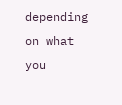depending on what you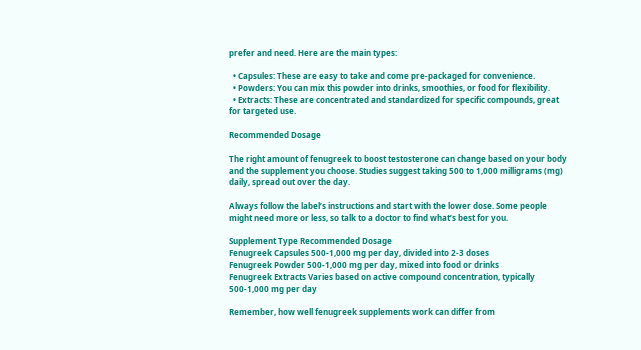prefer and need. Here are the main types:

  • Capsules: These are easy to take and come pre-packaged for convenience.
  • Powders: You can mix this powder into drinks, smoothies, or food for flexibility.
  • Extracts: These are concentrated and standardized for specific compounds, great for targeted use.

Recommended Dosage

The right amount of fenugreek to boost testosterone can change based on your body and the supplement you choose. Studies suggest taking 500 to 1,000 milligrams (mg) daily, spread out over the day.

Always follow the label’s instructions and start with the lower dose. Some people might need more or less, so talk to a doctor to find what’s best for you.

Supplement Type Recommended Dosage
Fenugreek Capsules 500-1,000 mg per day, divided into 2-3 doses
Fenugreek Powder 500-1,000 mg per day, mixed into food or drinks
Fenugreek Extracts Varies based on active compound concentration, typically 500-1,000 mg per day

Remember, how well fenugreek supplements work can differ from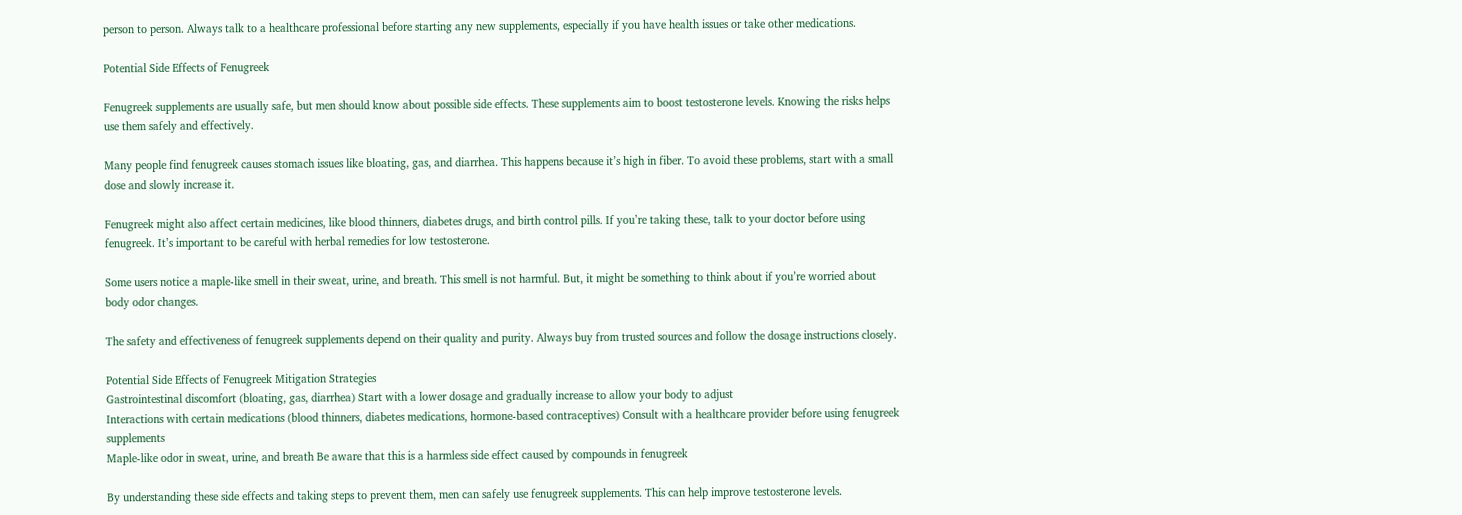person to person. Always talk to a healthcare professional before starting any new supplements, especially if you have health issues or take other medications.

Potential Side Effects of Fenugreek

Fenugreek supplements are usually safe, but men should know about possible side effects. These supplements aim to boost testosterone levels. Knowing the risks helps use them safely and effectively.

Many people find fenugreek causes stomach issues like bloating, gas, and diarrhea. This happens because it’s high in fiber. To avoid these problems, start with a small dose and slowly increase it.

Fenugreek might also affect certain medicines, like blood thinners, diabetes drugs, and birth control pills. If you’re taking these, talk to your doctor before using fenugreek. It’s important to be careful with herbal remedies for low testosterone.

Some users notice a maple-like smell in their sweat, urine, and breath. This smell is not harmful. But, it might be something to think about if you’re worried about body odor changes.

The safety and effectiveness of fenugreek supplements depend on their quality and purity. Always buy from trusted sources and follow the dosage instructions closely.

Potential Side Effects of Fenugreek Mitigation Strategies
Gastrointestinal discomfort (bloating, gas, diarrhea) Start with a lower dosage and gradually increase to allow your body to adjust
Interactions with certain medications (blood thinners, diabetes medications, hormone-based contraceptives) Consult with a healthcare provider before using fenugreek supplements
Maple-like odor in sweat, urine, and breath Be aware that this is a harmless side effect caused by compounds in fenugreek

By understanding these side effects and taking steps to prevent them, men can safely use fenugreek supplements. This can help improve testosterone levels.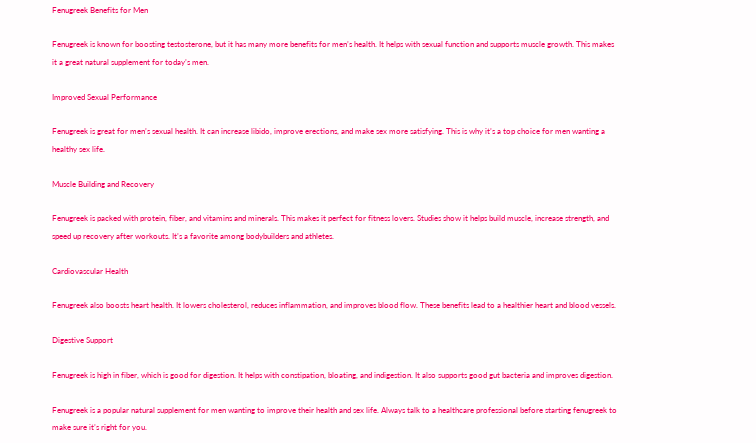Fenugreek Benefits for Men

Fenugreek is known for boosting testosterone, but it has many more benefits for men’s health. It helps with sexual function and supports muscle growth. This makes it a great natural supplement for today’s men.

Improved Sexual Performance

Fenugreek is great for men’s sexual health. It can increase libido, improve erections, and make sex more satisfying. This is why it’s a top choice for men wanting a healthy sex life.

Muscle Building and Recovery

Fenugreek is packed with protein, fiber, and vitamins and minerals. This makes it perfect for fitness lovers. Studies show it helps build muscle, increase strength, and speed up recovery after workouts. It’s a favorite among bodybuilders and athletes.

Cardiovascular Health

Fenugreek also boosts heart health. It lowers cholesterol, reduces inflammation, and improves blood flow. These benefits lead to a healthier heart and blood vessels.

Digestive Support

Fenugreek is high in fiber, which is good for digestion. It helps with constipation, bloating, and indigestion. It also supports good gut bacteria and improves digestion.

Fenugreek is a popular natural supplement for men wanting to improve their health and sex life. Always talk to a healthcare professional before starting fenugreek to make sure it’s right for you.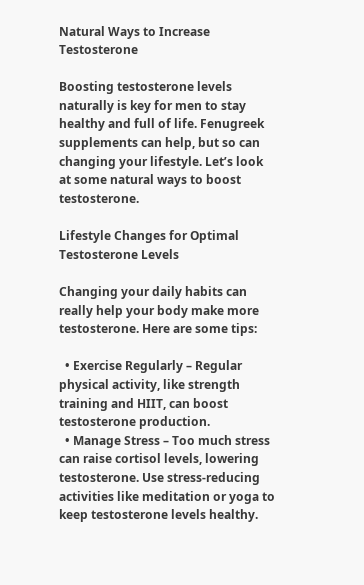Natural Ways to Increase Testosterone

Boosting testosterone levels naturally is key for men to stay healthy and full of life. Fenugreek supplements can help, but so can changing your lifestyle. Let’s look at some natural ways to boost testosterone.

Lifestyle Changes for Optimal Testosterone Levels

Changing your daily habits can really help your body make more testosterone. Here are some tips:

  • Exercise Regularly – Regular physical activity, like strength training and HIIT, can boost testosterone production.
  • Manage Stress – Too much stress can raise cortisol levels, lowering testosterone. Use stress-reducing activities like meditation or yoga to keep testosterone levels healthy.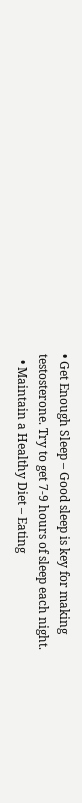• Get Enough Sleep – Good sleep is key for making testosterone. Try to get 7-9 hours of sleep each night.
  • Maintain a Healthy Diet – Eating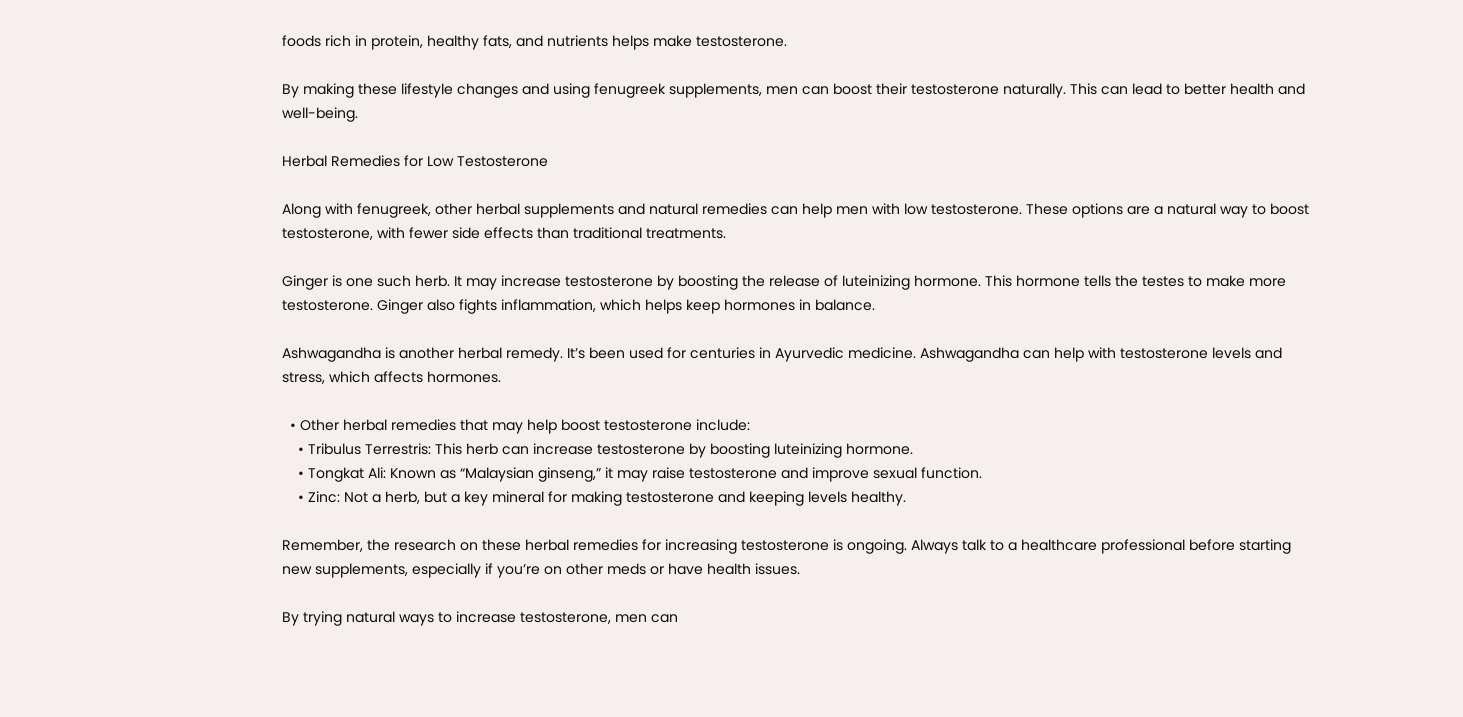foods rich in protein, healthy fats, and nutrients helps make testosterone.

By making these lifestyle changes and using fenugreek supplements, men can boost their testosterone naturally. This can lead to better health and well-being.

Herbal Remedies for Low Testosterone

Along with fenugreek, other herbal supplements and natural remedies can help men with low testosterone. These options are a natural way to boost testosterone, with fewer side effects than traditional treatments.

Ginger is one such herb. It may increase testosterone by boosting the release of luteinizing hormone. This hormone tells the testes to make more testosterone. Ginger also fights inflammation, which helps keep hormones in balance.

Ashwagandha is another herbal remedy. It’s been used for centuries in Ayurvedic medicine. Ashwagandha can help with testosterone levels and stress, which affects hormones.

  • Other herbal remedies that may help boost testosterone include:
    • Tribulus Terrestris: This herb can increase testosterone by boosting luteinizing hormone.
    • Tongkat Ali: Known as “Malaysian ginseng,” it may raise testosterone and improve sexual function.
    • Zinc: Not a herb, but a key mineral for making testosterone and keeping levels healthy.

Remember, the research on these herbal remedies for increasing testosterone is ongoing. Always talk to a healthcare professional before starting new supplements, especially if you’re on other meds or have health issues.

By trying natural ways to increase testosterone, men can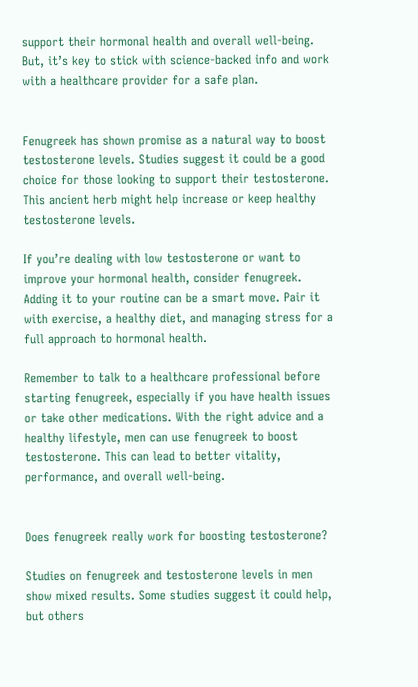support their hormonal health and overall well-being. But, it’s key to stick with science-backed info and work with a healthcare provider for a safe plan.


Fenugreek has shown promise as a natural way to boost testosterone levels. Studies suggest it could be a good choice for those looking to support their testosterone. This ancient herb might help increase or keep healthy testosterone levels.

If you’re dealing with low testosterone or want to improve your hormonal health, consider fenugreek. Adding it to your routine can be a smart move. Pair it with exercise, a healthy diet, and managing stress for a full approach to hormonal health.

Remember to talk to a healthcare professional before starting fenugreek, especially if you have health issues or take other medications. With the right advice and a healthy lifestyle, men can use fenugreek to boost testosterone. This can lead to better vitality, performance, and overall well-being.


Does fenugreek really work for boosting testosterone?

Studies on fenugreek and testosterone levels in men show mixed results. Some studies suggest it could help, but others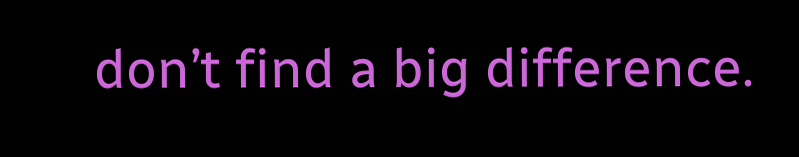don’t find a big difference.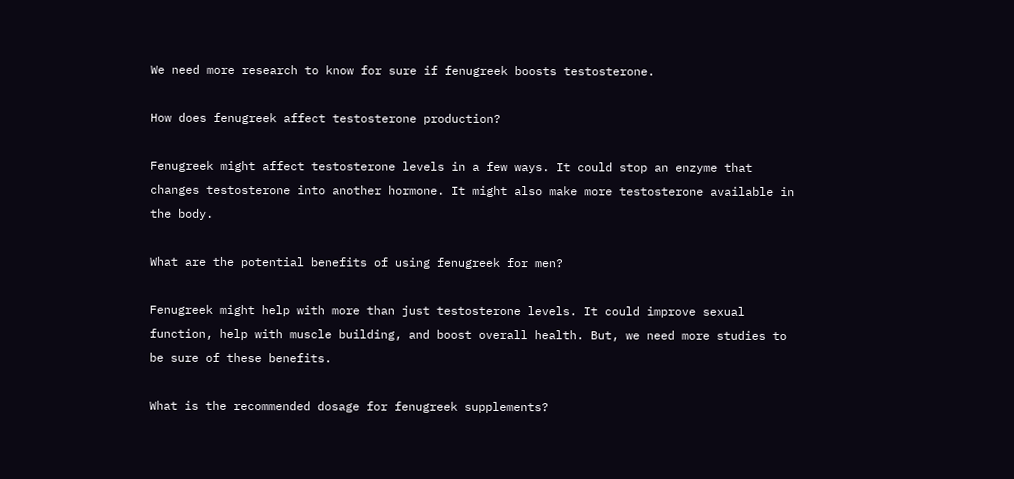We need more research to know for sure if fenugreek boosts testosterone.

How does fenugreek affect testosterone production?

Fenugreek might affect testosterone levels in a few ways. It could stop an enzyme that changes testosterone into another hormone. It might also make more testosterone available in the body.

What are the potential benefits of using fenugreek for men?

Fenugreek might help with more than just testosterone levels. It could improve sexual function, help with muscle building, and boost overall health. But, we need more studies to be sure of these benefits.

What is the recommended dosage for fenugreek supplements?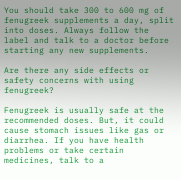You should take 300 to 600 mg of fenugreek supplements a day, split into doses. Always follow the label and talk to a doctor before starting any new supplements.

Are there any side effects or safety concerns with using fenugreek?

Fenugreek is usually safe at the recommended doses. But, it could cause stomach issues like gas or diarrhea. If you have health problems or take certain medicines, talk to a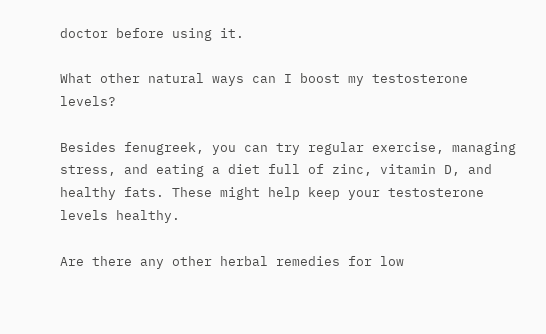doctor before using it.

What other natural ways can I boost my testosterone levels?

Besides fenugreek, you can try regular exercise, managing stress, and eating a diet full of zinc, vitamin D, and healthy fats. These might help keep your testosterone levels healthy.

Are there any other herbal remedies for low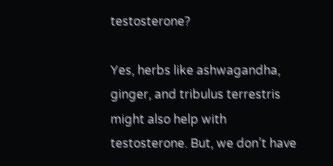testosterone?

Yes, herbs like ashwagandha, ginger, and tribulus terrestris might also help with testosterone. But, we don’t have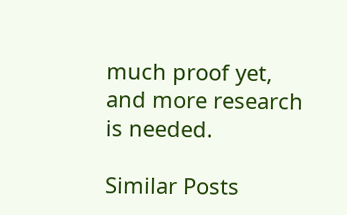much proof yet, and more research is needed.

Similar Posts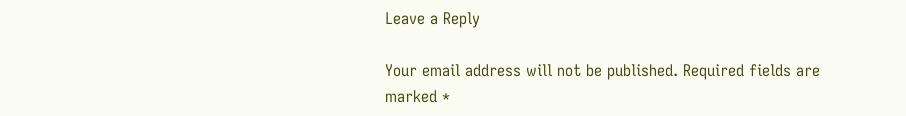Leave a Reply

Your email address will not be published. Required fields are marked *